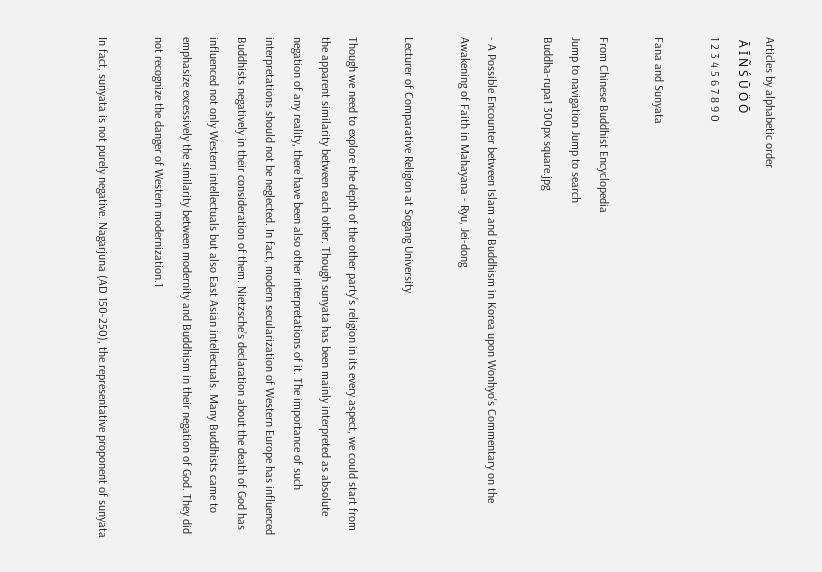Articles by alphabetic order
 Ā Ī Ñ Ś Ū Ö Ō
1 2 3 4 5 6 7 8 9 0

Fana and Sunyata

From Chinese Buddhist Encyclopedia
Jump to navigation Jump to search
Buddha-rupa1 300px square.jpg

- A Possible Encounter between Islam and Buddhism in Korea upon Wonhyo's Commentary on the Awakening of Faith in Mahayana - Ryu, Jei-dong

Lecturer of Comparative Religion at Sogang University

Though we need to explore the depth of the other party’s religion in its every aspect, we could start from the apparent similarity between each other. Though sunyata has been mainly interpreted as absolute negation of any reality, there have been also other interpretations of it. The importance of such interpretations should not be neglected. In fact, modern secularization of Western Europe has influenced Buddhists negatively in their consideration of them. Nietzsche’s declaration about the death of God has influenced not only Western intellectuals but also East Asian intellectuals. Many Buddhists came to emphasize excessively the similarity between modernity and Buddhism in their negation of God. They did not recognize the danger of Western modernization.1

In fact, sunyata is not purely negative. Nagarjuna (AD 150-250), the representative proponent of sunyata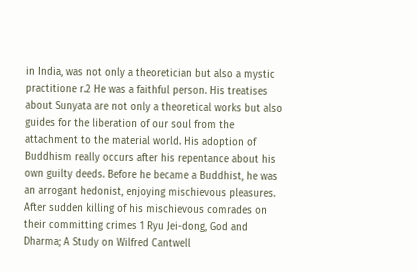in India, was not only a theoretician but also a mystic practitione r.2 He was a faithful person. His treatises about Sunyata are not only a theoretical works but also guides for the liberation of our soul from the attachment to the material world. His adoption of Buddhism really occurs after his repentance about his own guilty deeds. Before he became a Buddhist, he was an arrogant hedonist, enjoying mischievous pleasures. After sudden killing of his mischievous comrades on their committing crimes 1 Ryu Jei-dong, God and Dharma; A Study on Wilfred Cantwell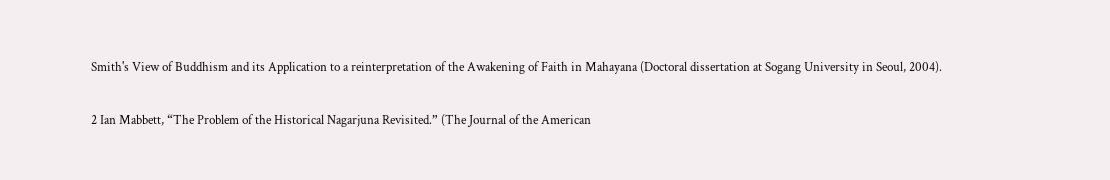Smith's View of Buddhism and its Application to a reinterpretation of the Awakening of Faith in Mahayana (Doctoral dissertation at Sogang University in Seoul, 2004).

2 Ian Mabbett, “The Problem of the Historical Nagarjuna Revisited.” (The Journal of the American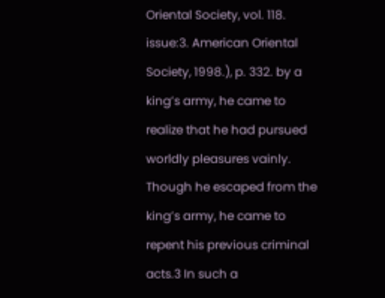Oriental Society, vol. 118. issue:3. American Oriental Society, 1998.), p. 332. by a king’s army, he came to realize that he had pursued worldly pleasures vainly. Though he escaped from the king’s army, he came to repent his previous criminal acts.3 In such a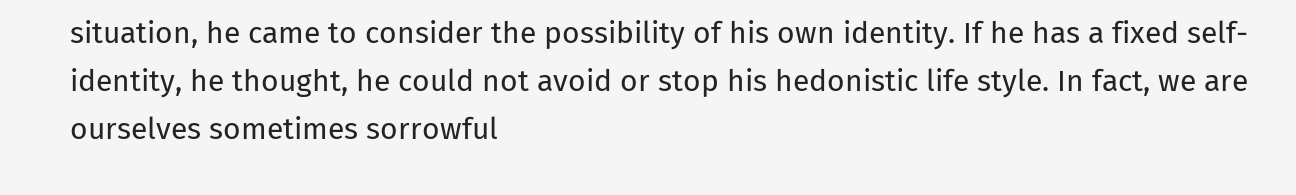situation, he came to consider the possibility of his own identity. If he has a fixed self-identity, he thought, he could not avoid or stop his hedonistic life style. In fact, we are ourselves sometimes sorrowful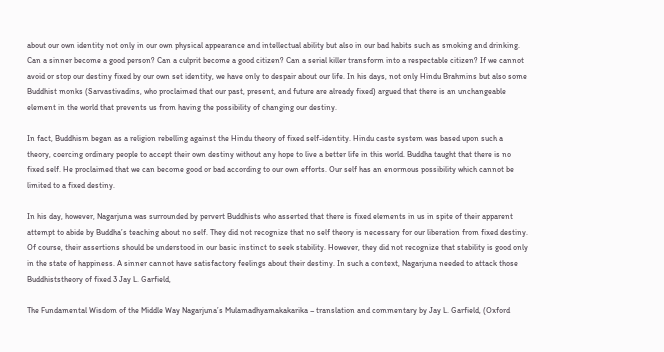about our own identity not only in our own physical appearance and intellectual ability but also in our bad habits such as smoking and drinking. Can a sinner become a good person? Can a culprit become a good citizen? Can a serial killer transform into a respectable citizen? If we cannot avoid or stop our destiny fixed by our own set identity, we have only to despair about our life. In his days, not only Hindu Brahmins but also some Buddhist monks (Sarvastivadins, who proclaimed that our past, present, and future are already fixed) argued that there is an unchangeable element in the world that prevents us from having the possibility of changing our destiny.

In fact, Buddhism began as a religion rebelling against the Hindu theory of fixed self-identity. Hindu caste system was based upon such a theory, coercing ordinary people to accept their own destiny without any hope to live a better life in this world. Buddha taught that there is no fixed self. He proclaimed that we can become good or bad according to our own efforts. Our self has an enormous possibility which cannot be limited to a fixed destiny.

In his day, however, Nagarjuna was surrounded by pervert Buddhists who asserted that there is fixed elements in us in spite of their apparent attempt to abide by Buddha’s teaching about no self. They did not recognize that no self theory is necessary for our liberation from fixed destiny. Of course, their assertions should be understood in our basic instinct to seek stability. However, they did not recognize that stability is good only in the state of happiness. A sinner cannot have satisfactory feelings about their destiny. In such a context, Nagarjuna needed to attack those Buddhiststheory of fixed 3 Jay L. Garfield,

The Fundamental Wisdom of the Middle Way Nagarjuna’s Mulamadhyamakakarika – translation and commentary by Jay L. Garfield, (Oxford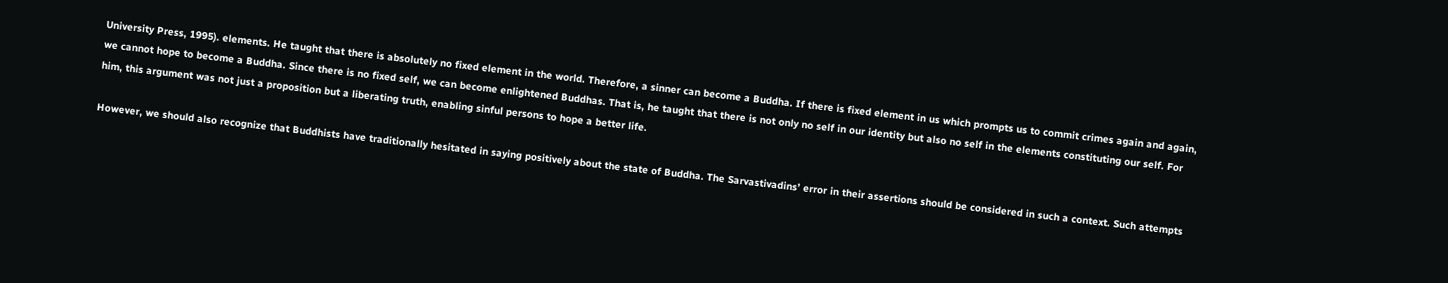University Press, 1995). elements. He taught that there is absolutely no fixed element in the world. Therefore, a sinner can become a Buddha. If there is fixed element in us which prompts us to commit crimes again and again, we cannot hope to become a Buddha. Since there is no fixed self, we can become enlightened Buddhas. That is, he taught that there is not only no self in our identity but also no self in the elements constituting our self. For him, this argument was not just a proposition but a liberating truth, enabling sinful persons to hope a better life.

However, we should also recognize that Buddhists have traditionally hesitated in saying positively about the state of Buddha. The Sarvastivadins’ error in their assertions should be considered in such a context. Such attempts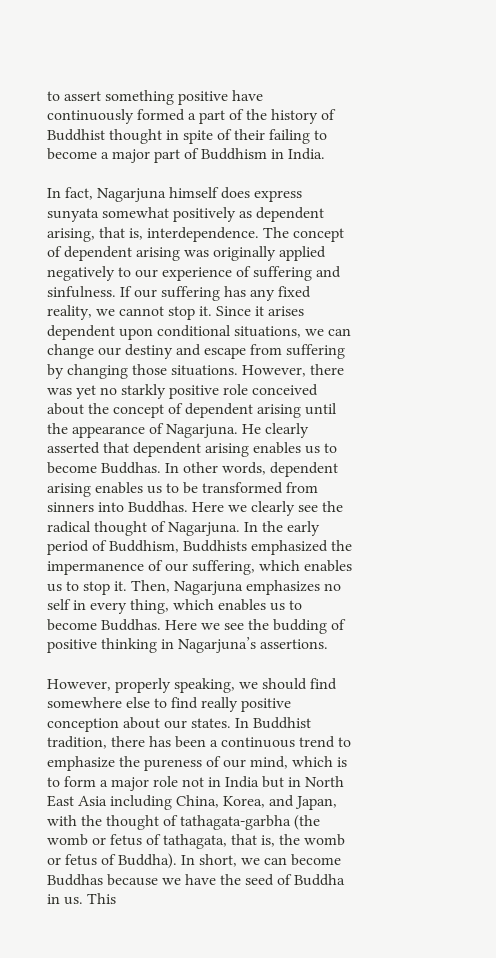to assert something positive have continuously formed a part of the history of Buddhist thought in spite of their failing to become a major part of Buddhism in India.

In fact, Nagarjuna himself does express sunyata somewhat positively as dependent arising, that is, interdependence. The concept of dependent arising was originally applied negatively to our experience of suffering and sinfulness. If our suffering has any fixed reality, we cannot stop it. Since it arises dependent upon conditional situations, we can change our destiny and escape from suffering by changing those situations. However, there was yet no starkly positive role conceived about the concept of dependent arising until the appearance of Nagarjuna. He clearly asserted that dependent arising enables us to become Buddhas. In other words, dependent arising enables us to be transformed from sinners into Buddhas. Here we clearly see the radical thought of Nagarjuna. In the early period of Buddhism, Buddhists emphasized the impermanence of our suffering, which enables us to stop it. Then, Nagarjuna emphasizes no self in every thing, which enables us to become Buddhas. Here we see the budding of positive thinking in Nagarjuna’s assertions.

However, properly speaking, we should find somewhere else to find really positive conception about our states. In Buddhist tradition, there has been a continuous trend to emphasize the pureness of our mind, which is to form a major role not in India but in North East Asia including China, Korea, and Japan, with the thought of tathagata-garbha (the womb or fetus of tathagata, that is, the womb or fetus of Buddha). In short, we can become Buddhas because we have the seed of Buddha in us. This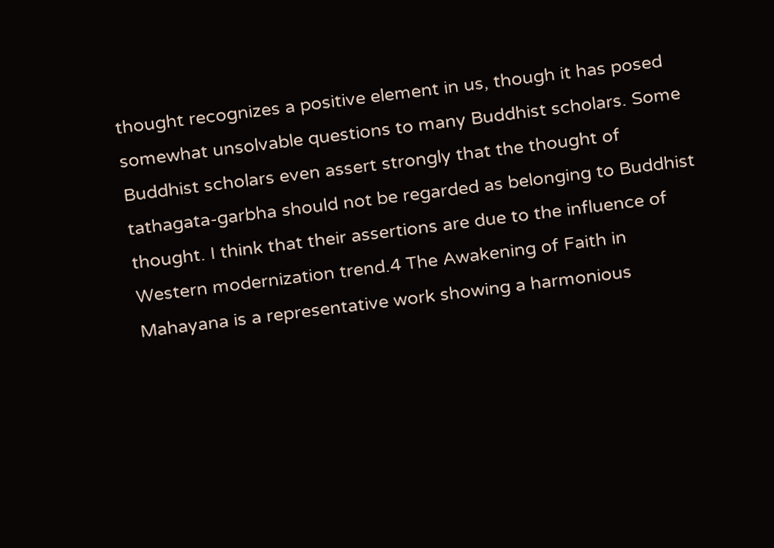thought recognizes a positive element in us, though it has posed somewhat unsolvable questions to many Buddhist scholars. Some Buddhist scholars even assert strongly that the thought of tathagata-garbha should not be regarded as belonging to Buddhist thought. I think that their assertions are due to the influence of Western modernization trend.4 The Awakening of Faith in Mahayana is a representative work showing a harmonious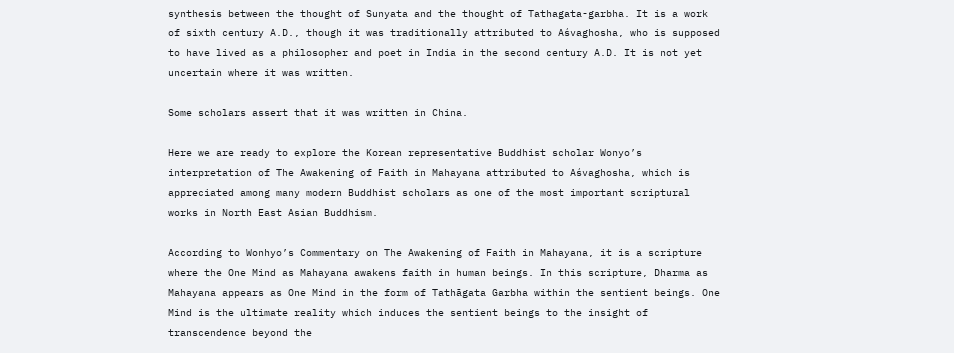synthesis between the thought of Sunyata and the thought of Tathagata-garbha. It is a work of sixth century A.D., though it was traditionally attributed to Aśvaghosha, who is supposed to have lived as a philosopher and poet in India in the second century A.D. It is not yet uncertain where it was written.

Some scholars assert that it was written in China.

Here we are ready to explore the Korean representative Buddhist scholar Wonyo’s interpretation of The Awakening of Faith in Mahayana attributed to Aśvaghosha, which is appreciated among many modern Buddhist scholars as one of the most important scriptural works in North East Asian Buddhism.

According to Wonhyo’s Commentary on The Awakening of Faith in Mahayana, it is a scripture where the One Mind as Mahayana awakens faith in human beings. In this scripture, Dharma as Mahayana appears as One Mind in the form of Tathāgata Garbha within the sentient beings. One Mind is the ultimate reality which induces the sentient beings to the insight of transcendence beyond the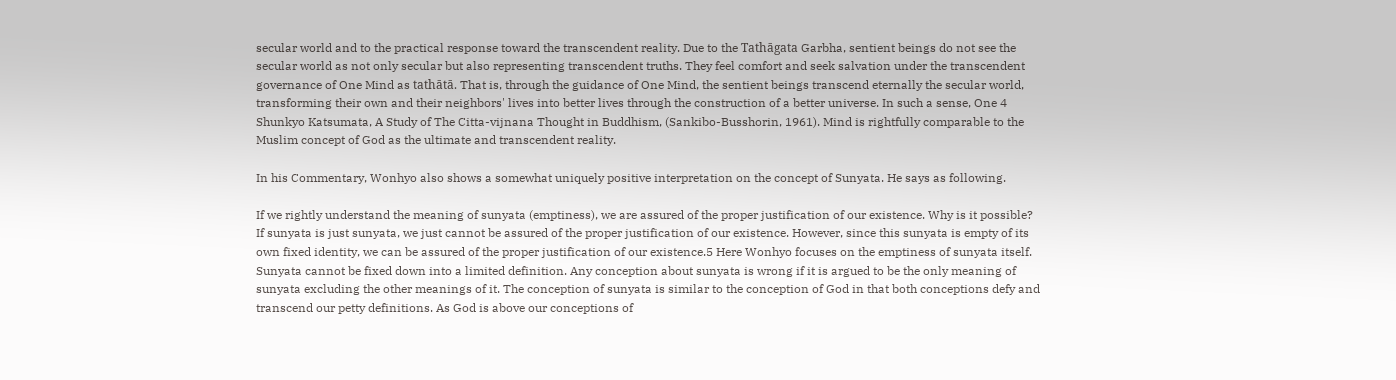secular world and to the practical response toward the transcendent reality. Due to the Tathāgata Garbha, sentient beings do not see the secular world as not only secular but also representing transcendent truths. They feel comfort and seek salvation under the transcendent governance of One Mind as tathātā. That is, through the guidance of One Mind, the sentient beings transcend eternally the secular world, transforming their own and their neighbors' lives into better lives through the construction of a better universe. In such a sense, One 4 Shunkyo Katsumata, A Study of The Citta-vijnana Thought in Buddhism, (Sankibo-Busshorin, 1961). Mind is rightfully comparable to the Muslim concept of God as the ultimate and transcendent reality.

In his Commentary, Wonhyo also shows a somewhat uniquely positive interpretation on the concept of Sunyata. He says as following.

If we rightly understand the meaning of sunyata (emptiness), we are assured of the proper justification of our existence. Why is it possible? If sunyata is just sunyata, we just cannot be assured of the proper justification of our existence. However, since this sunyata is empty of its own fixed identity, we can be assured of the proper justification of our existence.5 Here Wonhyo focuses on the emptiness of sunyata itself. Sunyata cannot be fixed down into a limited definition. Any conception about sunyata is wrong if it is argued to be the only meaning of sunyata excluding the other meanings of it. The conception of sunyata is similar to the conception of God in that both conceptions defy and transcend our petty definitions. As God is above our conceptions of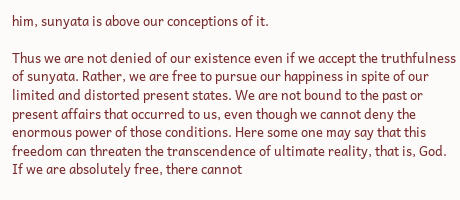him, sunyata is above our conceptions of it.

Thus we are not denied of our existence even if we accept the truthfulness of sunyata. Rather, we are free to pursue our happiness in spite of our limited and distorted present states. We are not bound to the past or present affairs that occurred to us, even though we cannot deny the enormous power of those conditions. Here some one may say that this freedom can threaten the transcendence of ultimate reality, that is, God. If we are absolutely free, there cannot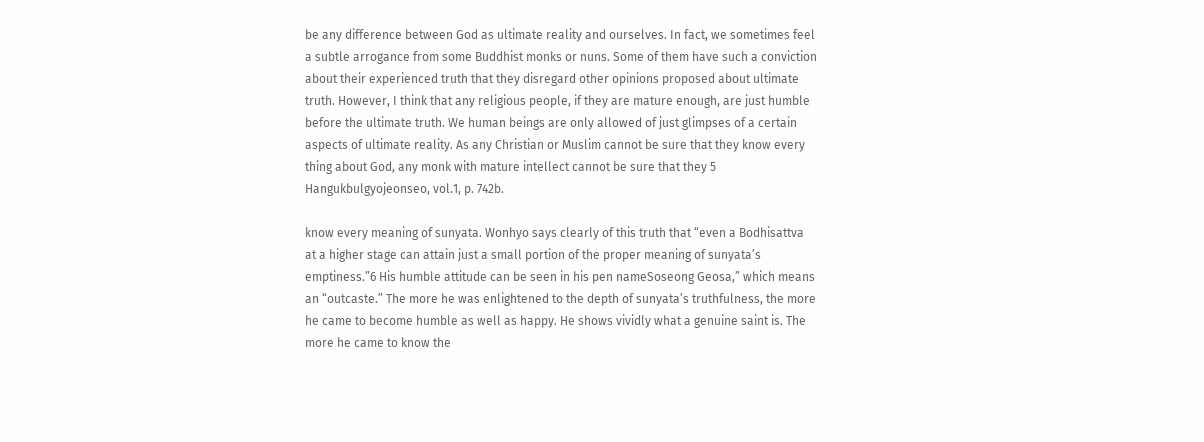be any difference between God as ultimate reality and ourselves. In fact, we sometimes feel a subtle arrogance from some Buddhist monks or nuns. Some of them have such a conviction about their experienced truth that they disregard other opinions proposed about ultimate truth. However, I think that any religious people, if they are mature enough, are just humble before the ultimate truth. We human beings are only allowed of just glimpses of a certain aspects of ultimate reality. As any Christian or Muslim cannot be sure that they know every thing about God, any monk with mature intellect cannot be sure that they 5 Hangukbulgyojeonseo, vol.1, p. 742b.

know every meaning of sunyata. Wonhyo says clearly of this truth that “even a Bodhisattva at a higher stage can attain just a small portion of the proper meaning of sunyata’s emptiness.”6 His humble attitude can be seen in his pen nameSoseong Geosa,” which means an “outcaste.” The more he was enlightened to the depth of sunyata’s truthfulness, the more he came to become humble as well as happy. He shows vividly what a genuine saint is. The more he came to know the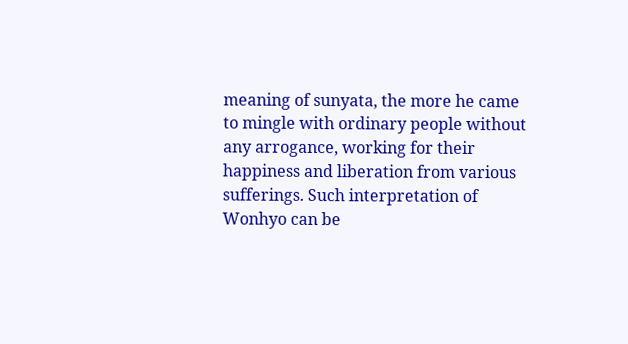meaning of sunyata, the more he came to mingle with ordinary people without any arrogance, working for their happiness and liberation from various sufferings. Such interpretation of Wonhyo can be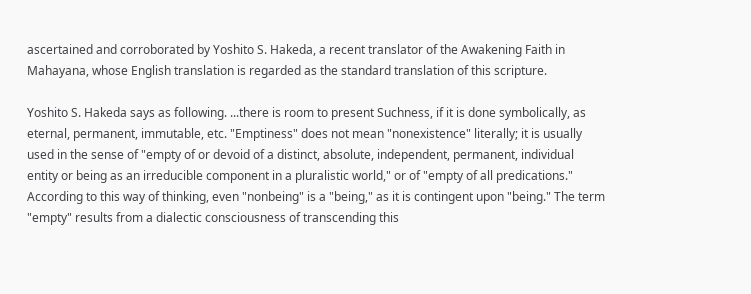ascertained and corroborated by Yoshito S. Hakeda, a recent translator of the Awakening Faith in Mahayana, whose English translation is regarded as the standard translation of this scripture.

Yoshito S. Hakeda says as following. ...there is room to present Suchness, if it is done symbolically, as eternal, permanent, immutable, etc. "Emptiness" does not mean "nonexistence" literally; it is usually used in the sense of "empty of or devoid of a distinct, absolute, independent, permanent, individual entity or being as an irreducible component in a pluralistic world," or of "empty of all predications." According to this way of thinking, even "nonbeing" is a "being," as it is contingent upon "being." The term "empty" results from a dialectic consciousness of transcending this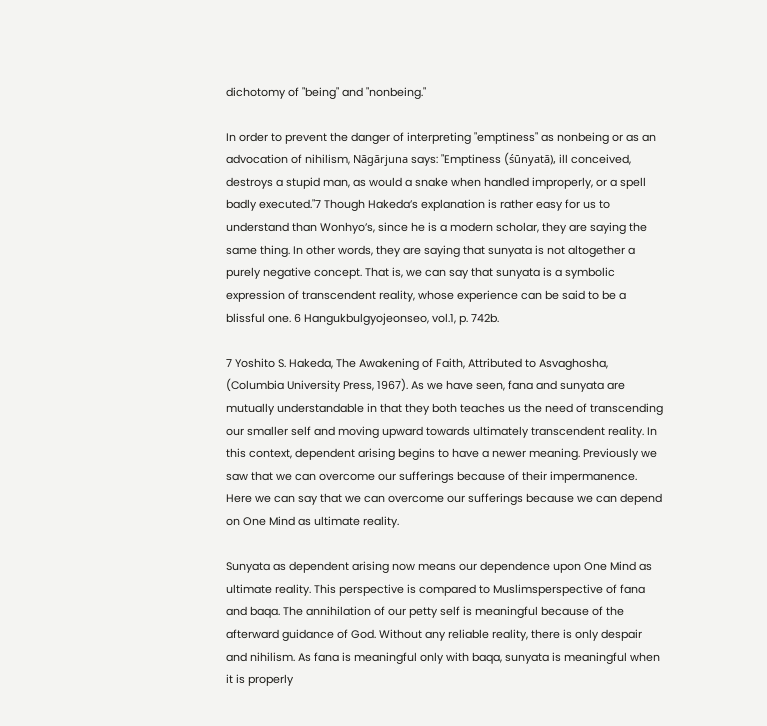dichotomy of "being" and "nonbeing."

In order to prevent the danger of interpreting "emptiness" as nonbeing or as an advocation of nihilism, Nāgārjuna says: "Emptiness (śūnyatā), ill conceived, destroys a stupid man, as would a snake when handled improperly, or a spell badly executed."7 Though Hakeda’s explanation is rather easy for us to understand than Wonhyo’s, since he is a modern scholar, they are saying the same thing. In other words, they are saying that sunyata is not altogether a purely negative concept. That is, we can say that sunyata is a symbolic expression of transcendent reality, whose experience can be said to be a blissful one. 6 Hangukbulgyojeonseo, vol.1, p. 742b.

7 Yoshito S. Hakeda, The Awakening of Faith, Attributed to Asvaghosha, (Columbia University Press, 1967). As we have seen, fana and sunyata are mutually understandable in that they both teaches us the need of transcending our smaller self and moving upward towards ultimately transcendent reality. In this context, dependent arising begins to have a newer meaning. Previously we saw that we can overcome our sufferings because of their impermanence. Here we can say that we can overcome our sufferings because we can depend on One Mind as ultimate reality.

Sunyata as dependent arising now means our dependence upon One Mind as ultimate reality. This perspective is compared to Muslimsperspective of fana and baqa. The annihilation of our petty self is meaningful because of the afterward guidance of God. Without any reliable reality, there is only despair and nihilism. As fana is meaningful only with baqa, sunyata is meaningful when it is properly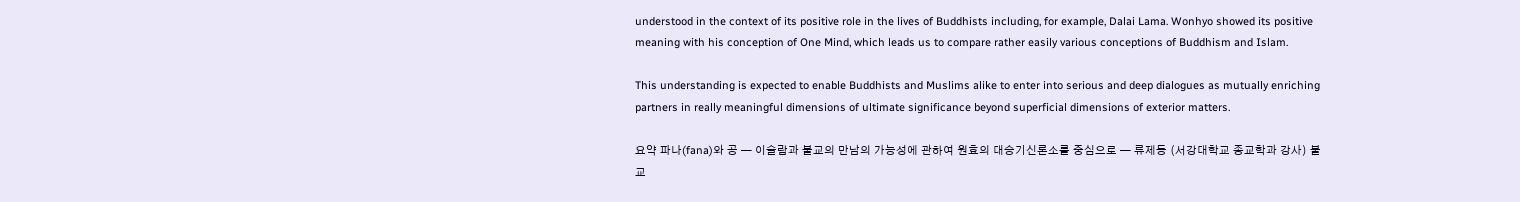understood in the context of its positive role in the lives of Buddhists including, for example, Dalai Lama. Wonhyo showed its positive meaning with his conception of One Mind, which leads us to compare rather easily various conceptions of Buddhism and Islam.

This understanding is expected to enable Buddhists and Muslims alike to enter into serious and deep dialogues as mutually enriching partners in really meaningful dimensions of ultimate significance beyond superficial dimensions of exterior matters.

요약 파나(fana)와 공 — 이슬람과 불교의 만남의 가능성에 관하여 원효의 대승기신론소를 중심으로 — 류제동 (서강대학교 종교학과 강사) 불교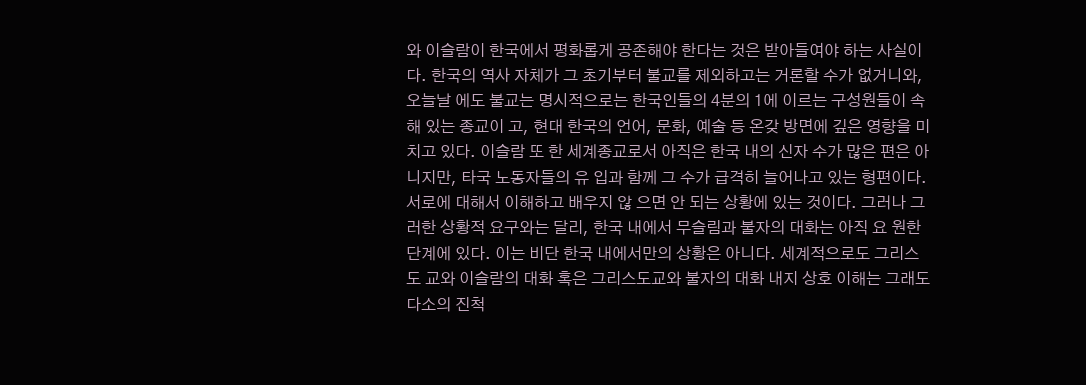와 이슬람이 한국에서 평화롭게 공존해야 한다는 것은 받아들여야 하는 사실이 다. 한국의 역사 자체가 그 초기부터 불교를 제외하고는 거론할 수가 없거니와, 오늘날 에도 불교는 명시적으로는 한국인들의 4분의 1에 이르는 구성원들이 속해 있는 종교이 고, 현대 한국의 언어, 문화, 예술 등 온갖 방면에 깊은 영향을 미치고 있다. 이슬람 또 한 세계종교로서 아직은 한국 내의 신자 수가 많은 편은 아니지만, 타국 노동자들의 유 입과 함께 그 수가 급격히 늘어나고 있는 형편이다. 서로에 대해서 이해하고 배우지 않 으면 안 되는 상황에 있는 것이다. 그러나 그러한 상황적 요구와는 달리, 한국 내에서 무슬림과 불자의 대화는 아직 요 원한 단계에 있다. 이는 비단 한국 내에서만의 상황은 아니다. 세계적으로도 그리스도 교와 이슬람의 대화 혹은 그리스도교와 불자의 대화 내지 상호 이해는 그래도 다소의 진척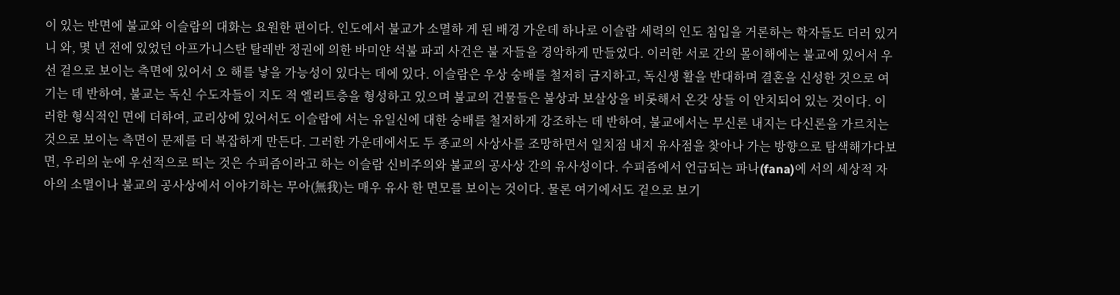이 있는 반면에 불교와 이슬람의 대화는 요원한 편이다. 인도에서 불교가 소멸하 게 된 배경 가운데 하나로 이슬람 세력의 인도 침입을 거론하는 학자들도 더러 있거니 와, 몇 년 전에 있었던 아프가니스탄 탈레반 정권에 의한 바미얀 석불 파괴 사건은 불 자들을 경악하게 만들었다. 이러한 서로 간의 몰이해에는 불교에 있어서 우선 겉으로 보이는 측면에 있어서 오 해를 낳을 가능성이 있다는 데에 있다. 이슬람은 우상 숭배를 철저히 금지하고, 독신생 활을 반대하며 결혼을 신성한 것으로 여기는 데 반하여, 불교는 독신 수도자들이 지도 적 엘리트층을 형성하고 있으며 불교의 건물들은 불상과 보살상을 비롯해서 온갖 상들 이 안치되어 있는 것이다. 이러한 형식적인 면에 더하여, 교리상에 있어서도 이슬람에 서는 유일신에 대한 숭배를 철저하게 강조하는 데 반하여, 불교에서는 무신론 내지는 다신론을 가르치는 것으로 보이는 측면이 문제를 더 복잡하게 만든다. 그러한 가운데에서도 두 종교의 사상사를 조망하면서 일치점 내지 유사점을 찾아나 가는 방향으로 탐색해가다보면, 우리의 눈에 우선적으로 띄는 것은 수피즘이라고 하는 이슬람 신비주의와 불교의 공사상 간의 유사성이다. 수피즘에서 언급되는 파나(fana)에 서의 세상적 자아의 소멸이나 불교의 공사상에서 이야기하는 무아(無我)는 매우 유사 한 면모를 보이는 것이다. 물론 여기에서도 겉으로 보기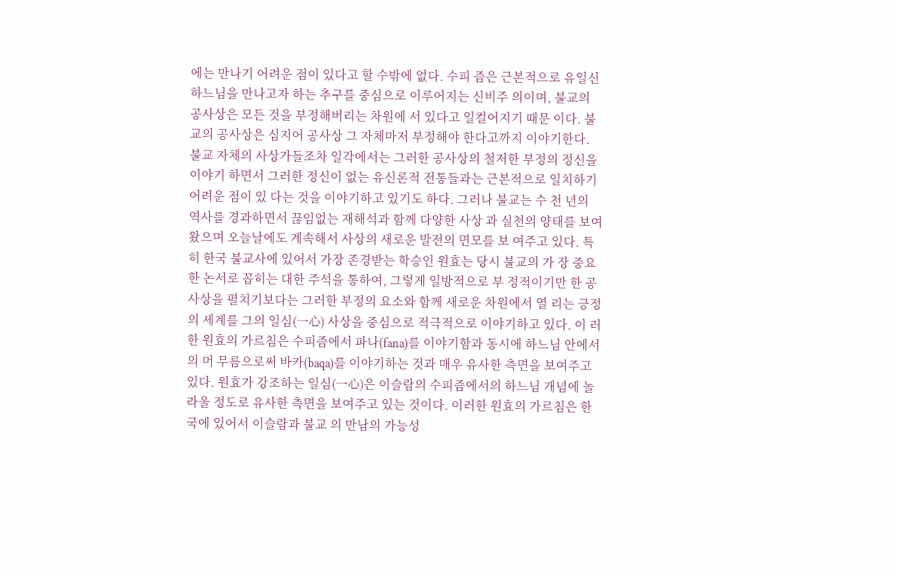에는 만나기 어려운 점이 있다고 할 수밖에 없다. 수피 즘은 근본적으로 유일신 하느님을 만나고자 하는 추구를 중심으로 이루어지는 신비주 의이며, 불교의 공사상은 모든 것을 부정해버리는 차원에 서 있다고 일컬어지기 때문 이다. 불교의 공사상은 심지어 공사상 그 자체마저 부정해야 한다고까지 이야기한다. 불교 자체의 사상가들조차 일각에서는 그러한 공사상의 철저한 부정의 정신을 이야기 하면서 그러한 정신이 없는 유신론적 전통들과는 근본적으로 일치하기 어려운 점이 있 다는 것을 이야기하고 있기도 하다. 그러나 불교는 수 천 년의 역사를 경과하면서 끊임없는 재해석과 함께 다양한 사상 과 실천의 양태를 보여 왔으며 오늘날에도 계속해서 사상의 새로운 발전의 면모를 보 여주고 있다. 특히 한국 불교사에 있어서 가장 존경받는 학승인 원효는 당시 불교의 가 장 중요한 논서로 꼽히는 대한 주석을 통하여, 그렇게 일방적으로 부 정적이기만 한 공사상을 펼치기보다는 그러한 부정의 요소와 함께 새로운 차원에서 열 리는 긍정의 세계를 그의 일심(一心) 사상을 중심으로 적극적으로 이야기하고 있다. 이 러한 원효의 가르침은 수피즘에서 파나(fana)를 이야기함과 동시에 하느님 안에서의 머 무름으로써 바카(baqa)를 이야기하는 것과 매우 유사한 측면을 보여주고 있다. 원효가 강조하는 일심(一心)은 이슬람의 수피즘에서의 하느님 개념에 놀라울 정도로 유사한 측면을 보여주고 있는 것이다. 이러한 원효의 가르침은 한국에 있어서 이슬람과 불교 의 만남의 가능성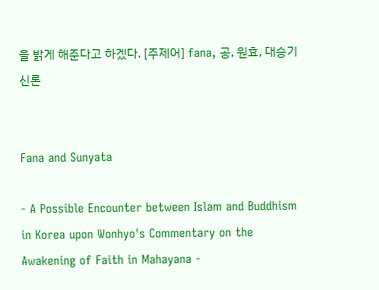을 밝게 해준다고 하겠다. [주제어] fana, 공, 원효, 대승기신론


Fana and Sunyata

- A Possible Encounter between Islam and Buddhism in Korea upon Wonhyo's Commentary on the Awakening of Faith in Mahayana -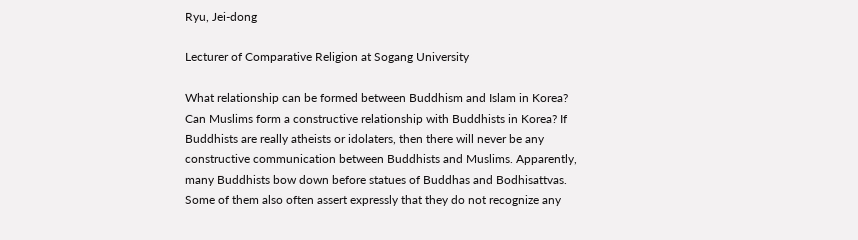Ryu, Jei-dong

Lecturer of Comparative Religion at Sogang University

What relationship can be formed between Buddhism and Islam in Korea? Can Muslims form a constructive relationship with Buddhists in Korea? If Buddhists are really atheists or idolaters, then there will never be any constructive communication between Buddhists and Muslims. Apparently, many Buddhists bow down before statues of Buddhas and Bodhisattvas. Some of them also often assert expressly that they do not recognize any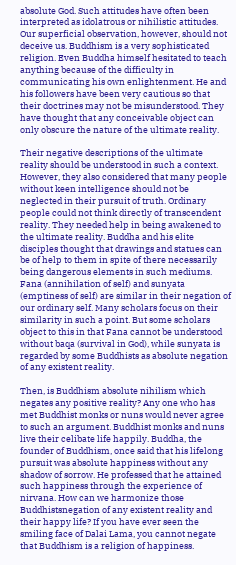absolute God. Such attitudes have often been interpreted as idolatrous or nihilistic attitudes. Our superficial observation, however, should not deceive us. Buddhism is a very sophisticated religion. Even Buddha himself hesitated to teach anything because of the difficulty in communicating his own enlightenment. He and his followers have been very cautious so that their doctrines may not be misunderstood. They have thought that any conceivable object can only obscure the nature of the ultimate reality.

Their negative descriptions of the ultimate reality should be understood in such a context. However, they also considered that many people without keen intelligence should not be neglected in their pursuit of truth. Ordinary people could not think directly of transcendent reality. They needed help in being awakened to the ultimate reality. Buddha and his elite disciples thought that drawings and statues can be of help to them in spite of there necessarily being dangerous elements in such mediums. Fana (annihilation of self) and sunyata (emptiness of self) are similar in their negation of our ordinary self. Many scholars focus on their similarity in such a point. But some scholars object to this in that Fana cannot be understood without baqa (survival in God), while sunyata is regarded by some Buddhists as absolute negation of any existent reality.

Then, is Buddhism absolute nihilism which negates any positive reality? Any one who has met Buddhist monks or nuns would never agree to such an argument. Buddhist monks and nuns live their celibate life happily. Buddha, the founder of Buddhism, once said that his lifelong pursuit was absolute happiness without any shadow of sorrow. He professed that he attained such happiness through the experience of nirvana. How can we harmonize those Buddhistsnegation of any existent reality and their happy life? If you have ever seen the smiling face of Dalai Lama, you cannot negate that Buddhism is a religion of happiness.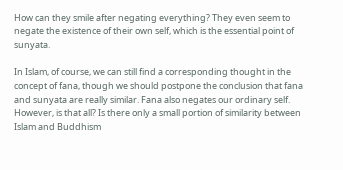How can they smile after negating everything? They even seem to negate the existence of their own self, which is the essential point of sunyata.

In Islam, of course, we can still find a corresponding thought in the concept of fana, though we should postpone the conclusion that fana and sunyata are really similar. Fana also negates our ordinary self. However, is that all? Is there only a small portion of similarity between Islam and Buddhism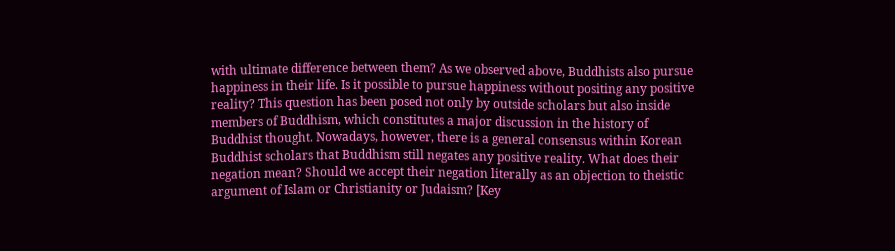with ultimate difference between them? As we observed above, Buddhists also pursue happiness in their life. Is it possible to pursue happiness without positing any positive reality? This question has been posed not only by outside scholars but also inside members of Buddhism, which constitutes a major discussion in the history of Buddhist thought. Nowadays, however, there is a general consensus within Korean Buddhist scholars that Buddhism still negates any positive reality. What does their negation mean? Should we accept their negation literally as an objection to theistic argument of Islam or Christianity or Judaism? [Key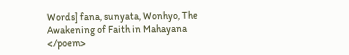Words] fana, sunyata, Wonhyo, The Awakening of Faith in Mahayana </poem>